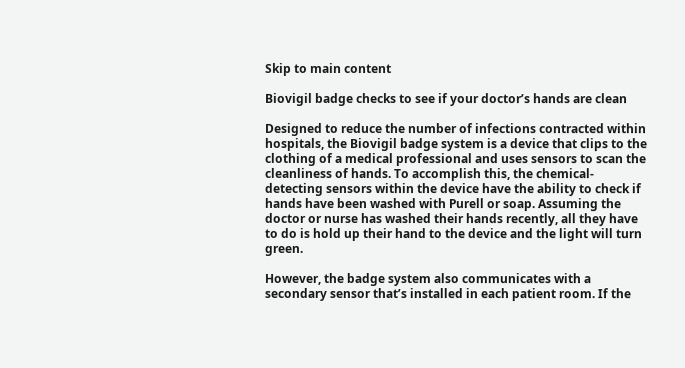Skip to main content

Biovigil badge checks to see if your doctor’s hands are clean

Designed to reduce the number of infections contracted within hospitals, the Biovigil badge system is a device that clips to the clothing of a medical professional and uses sensors to scan the cleanliness of hands. To accomplish this, the chemical-detecting sensors within the device have the ability to check if hands have been washed with Purell or soap. Assuming the doctor or nurse has washed their hands recently, all they have to do is hold up their hand to the device and the light will turn green.

However, the badge system also communicates with a secondary sensor that’s installed in each patient room. If the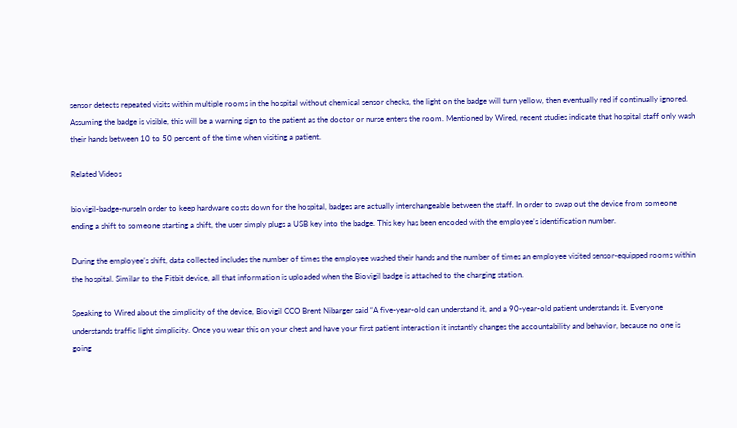sensor detects repeated visits within multiple rooms in the hospital without chemical sensor checks, the light on the badge will turn yellow, then eventually red if continually ignored. Assuming the badge is visible, this will be a warning sign to the patient as the doctor or nurse enters the room. Mentioned by Wired, recent studies indicate that hospital staff only wash their hands between 10 to 50 percent of the time when visiting a patient.

Related Videos

biovigil-badge-nurseIn order to keep hardware costs down for the hospital, badges are actually interchangeable between the staff. In order to swap out the device from someone ending a shift to someone starting a shift, the user simply plugs a USB key into the badge. This key has been encoded with the employee’s identification number.

During the employee’s shift, data collected includes the number of times the employee washed their hands and the number of times an employee visited sensor-equipped rooms within the hospital. Similar to the Fitbit device, all that information is uploaded when the Biovigil badge is attached to the charging station.

Speaking to Wired about the simplicity of the device, Biovigil CCO Brent Nibarger said “A five-year-old can understand it, and a 90-year-old patient understands it. Everyone understands traffic light simplicity. Once you wear this on your chest and have your first patient interaction it instantly changes the accountability and behavior, because no one is going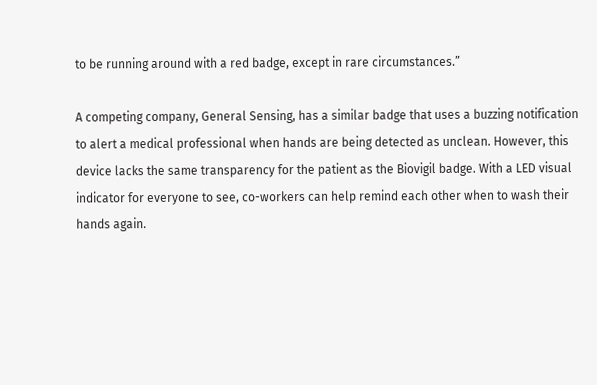to be running around with a red badge, except in rare circumstances.”

A competing company, General Sensing, has a similar badge that uses a buzzing notification to alert a medical professional when hands are being detected as unclean. However, this device lacks the same transparency for the patient as the Biovigil badge. With a LED visual indicator for everyone to see, co-workers can help remind each other when to wash their hands again.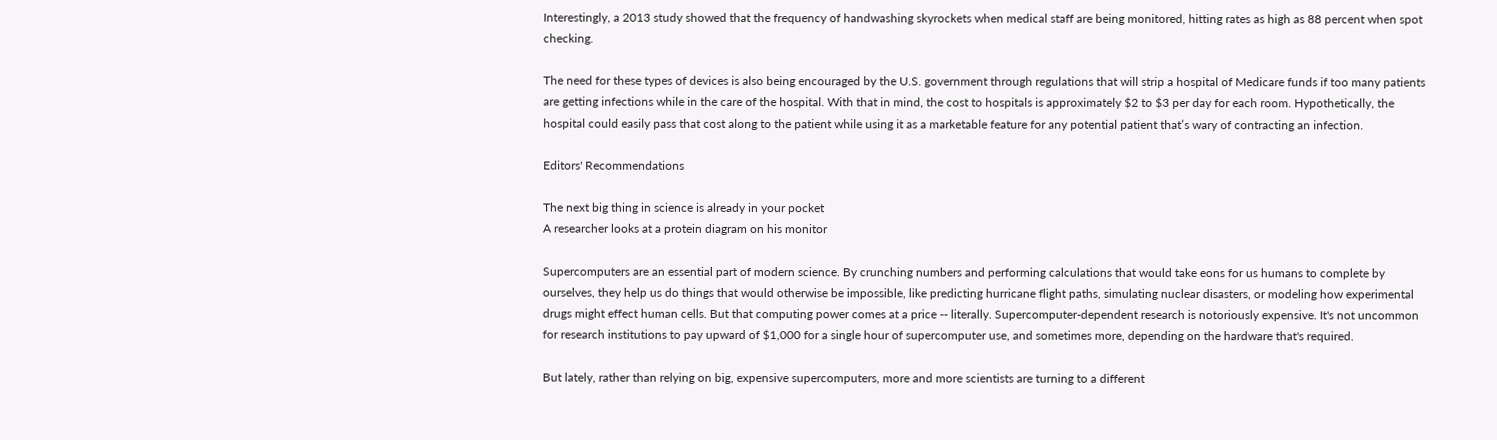Interestingly, a 2013 study showed that the frequency of handwashing skyrockets when medical staff are being monitored, hitting rates as high as 88 percent when spot checking.

The need for these types of devices is also being encouraged by the U.S. government through regulations that will strip a hospital of Medicare funds if too many patients are getting infections while in the care of the hospital. With that in mind, the cost to hospitals is approximately $2 to $3 per day for each room. Hypothetically, the hospital could easily pass that cost along to the patient while using it as a marketable feature for any potential patient that’s wary of contracting an infection.

Editors' Recommendations

The next big thing in science is already in your pocket
A researcher looks at a protein diagram on his monitor

Supercomputers are an essential part of modern science. By crunching numbers and performing calculations that would take eons for us humans to complete by ourselves, they help us do things that would otherwise be impossible, like predicting hurricane flight paths, simulating nuclear disasters, or modeling how experimental drugs might effect human cells. But that computing power comes at a price -- literally. Supercomputer-dependent research is notoriously expensive. It's not uncommon for research institutions to pay upward of $1,000 for a single hour of supercomputer use, and sometimes more, depending on the hardware that's required.

But lately, rather than relying on big, expensive supercomputers, more and more scientists are turning to a different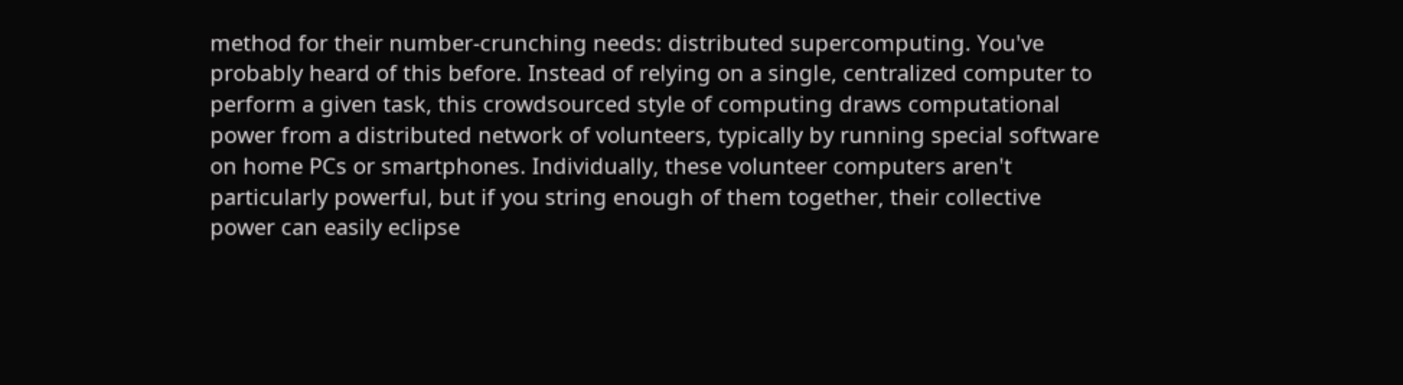method for their number-crunching needs: distributed supercomputing. You've probably heard of this before. Instead of relying on a single, centralized computer to perform a given task, this crowdsourced style of computing draws computational power from a distributed network of volunteers, typically by running special software on home PCs or smartphones. Individually, these volunteer computers aren't particularly powerful, but if you string enough of them together, their collective power can easily eclipse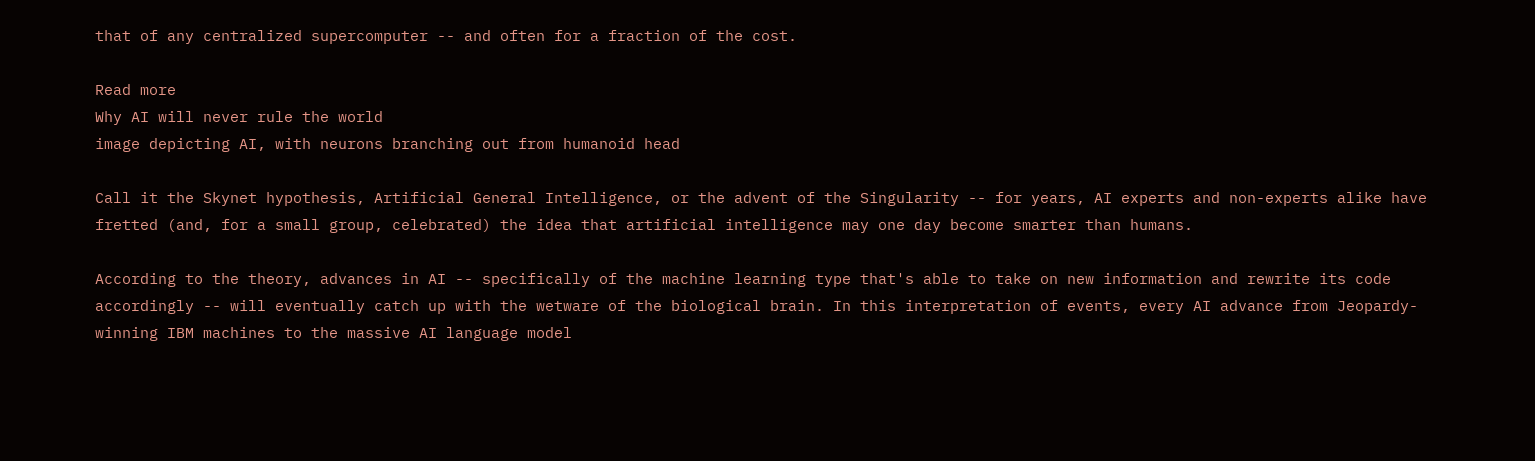that of any centralized supercomputer -- and often for a fraction of the cost.

Read more
Why AI will never rule the world
image depicting AI, with neurons branching out from humanoid head

Call it the Skynet hypothesis, Artificial General Intelligence, or the advent of the Singularity -- for years, AI experts and non-experts alike have fretted (and, for a small group, celebrated) the idea that artificial intelligence may one day become smarter than humans.

According to the theory, advances in AI -- specifically of the machine learning type that's able to take on new information and rewrite its code accordingly -- will eventually catch up with the wetware of the biological brain. In this interpretation of events, every AI advance from Jeopardy-winning IBM machines to the massive AI language model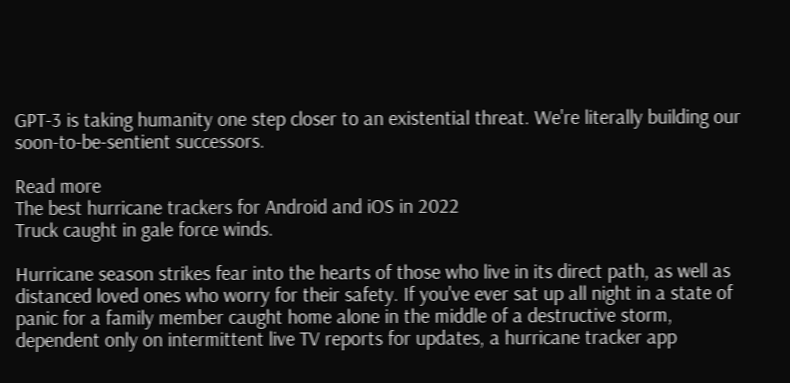GPT-3 is taking humanity one step closer to an existential threat. We're literally building our soon-to-be-sentient successors.

Read more
The best hurricane trackers for Android and iOS in 2022
Truck caught in gale force winds.

Hurricane season strikes fear into the hearts of those who live in its direct path, as well as distanced loved ones who worry for their safety. If you've ever sat up all night in a state of panic for a family member caught home alone in the middle of a destructive storm, dependent only on intermittent live TV reports for updates, a hurricane tracker app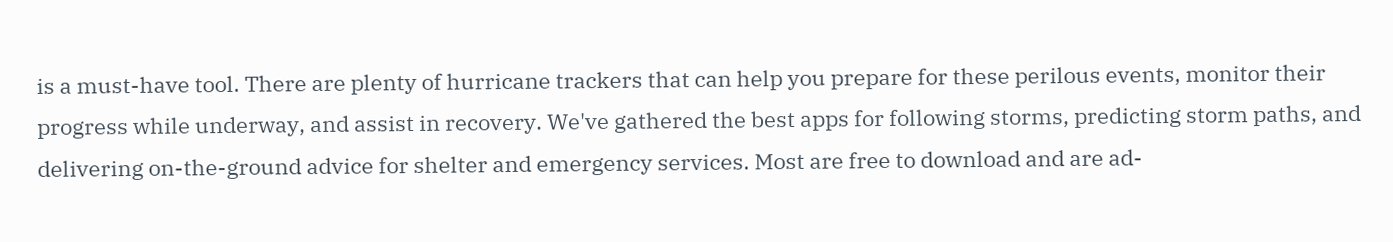is a must-have tool. There are plenty of hurricane trackers that can help you prepare for these perilous events, monitor their progress while underway, and assist in recovery. We've gathered the best apps for following storms, predicting storm paths, and delivering on-the-ground advice for shelter and emergency services. Most are free to download and are ad-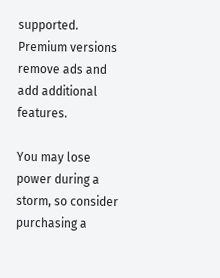supported. Premium versions remove ads and add additional features.

You may lose power during a storm, so consider purchasing a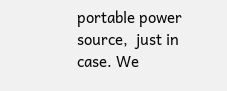portable power source,  just in case. We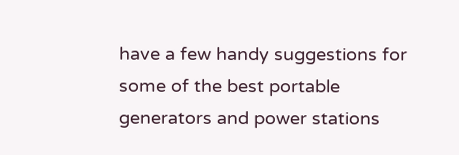have a few handy suggestions for some of the best portable generators and power stations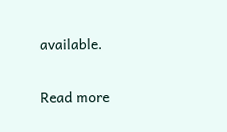available.

Read more